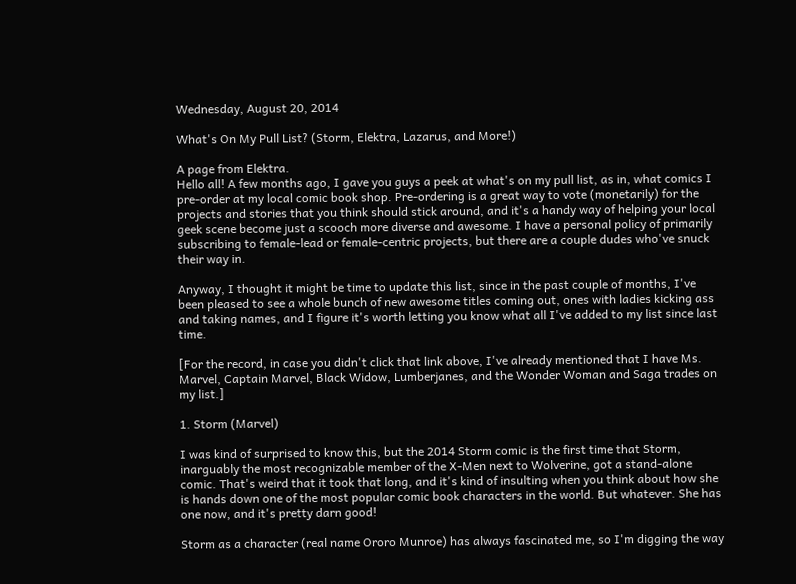Wednesday, August 20, 2014

What's On My Pull List? (Storm, Elektra, Lazarus, and More!)

A page from Elektra.
Hello all! A few months ago, I gave you guys a peek at what's on my pull list, as in, what comics I pre-order at my local comic book shop. Pre-ordering is a great way to vote (monetarily) for the projects and stories that you think should stick around, and it's a handy way of helping your local geek scene become just a scooch more diverse and awesome. I have a personal policy of primarily subscribing to female-lead or female-centric projects, but there are a couple dudes who've snuck their way in.

Anyway, I thought it might be time to update this list, since in the past couple of months, I've been pleased to see a whole bunch of new awesome titles coming out, ones with ladies kicking ass and taking names, and I figure it's worth letting you know what all I've added to my list since last time.

[For the record, in case you didn't click that link above, I've already mentioned that I have Ms. Marvel, Captain Marvel, Black Widow, Lumberjanes, and the Wonder Woman and Saga trades on my list.]

1. Storm (Marvel)

I was kind of surprised to know this, but the 2014 Storm comic is the first time that Storm, inarguably the most recognizable member of the X-Men next to Wolverine, got a stand-alone comic. That's weird that it took that long, and it's kind of insulting when you think about how she is hands down one of the most popular comic book characters in the world. But whatever. She has one now, and it's pretty darn good!

Storm as a character (real name Ororo Munroe) has always fascinated me, so I'm digging the way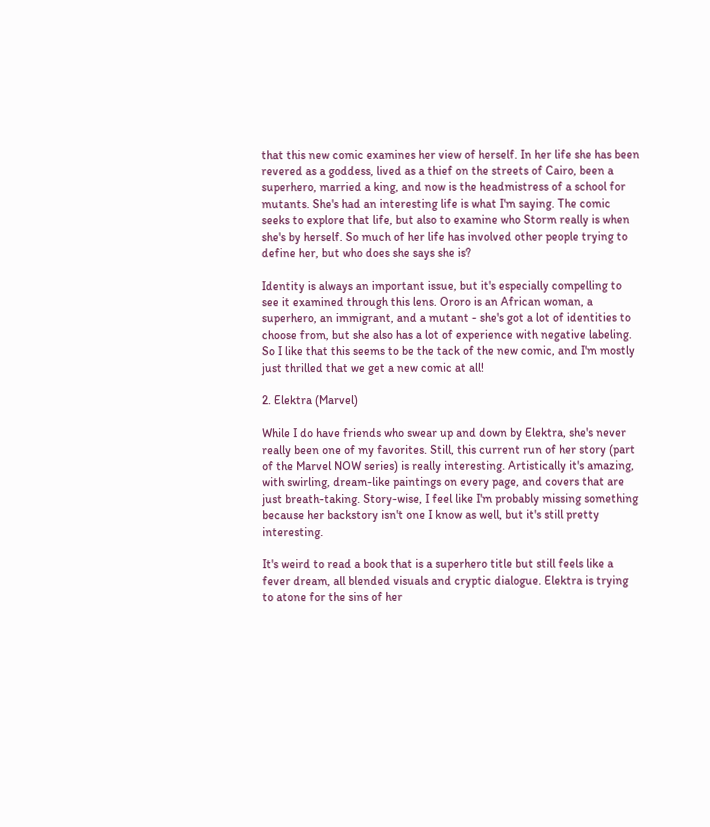that this new comic examines her view of herself. In her life she has been revered as a goddess, lived as a thief on the streets of Cairo, been a superhero, married a king, and now is the headmistress of a school for mutants. She's had an interesting life is what I'm saying. The comic seeks to explore that life, but also to examine who Storm really is when she's by herself. So much of her life has involved other people trying to define her, but who does she says she is?

Identity is always an important issue, but it's especially compelling to see it examined through this lens. Ororo is an African woman, a superhero, an immigrant, and a mutant - she's got a lot of identities to choose from, but she also has a lot of experience with negative labeling. So I like that this seems to be the tack of the new comic, and I'm mostly just thrilled that we get a new comic at all!

2. Elektra (Marvel)

While I do have friends who swear up and down by Elektra, she's never really been one of my favorites. Still, this current run of her story (part of the Marvel NOW series) is really interesting. Artistically it's amazing, with swirling, dream-like paintings on every page, and covers that are just breath-taking. Story-wise, I feel like I'm probably missing something because her backstory isn't one I know as well, but it's still pretty interesting.

It's weird to read a book that is a superhero title but still feels like a fever dream, all blended visuals and cryptic dialogue. Elektra is trying to atone for the sins of her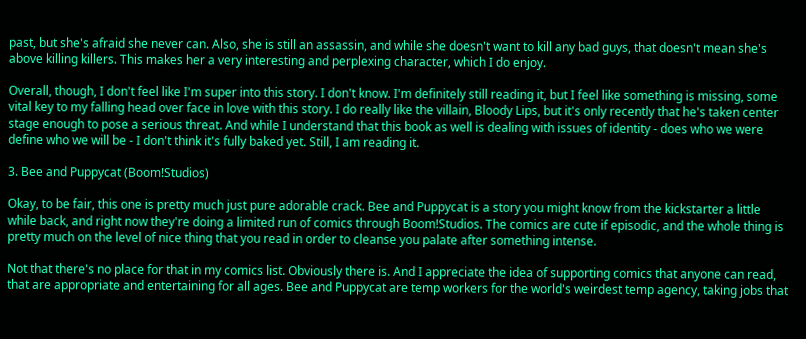past, but she's afraid she never can. Also, she is still an assassin, and while she doesn't want to kill any bad guys, that doesn't mean she's above killing killers. This makes her a very interesting and perplexing character, which I do enjoy.

Overall, though, I don't feel like I'm super into this story. I don't know. I'm definitely still reading it, but I feel like something is missing, some vital key to my falling head over face in love with this story. I do really like the villain, Bloody Lips, but it's only recently that he's taken center stage enough to pose a serious threat. And while I understand that this book as well is dealing with issues of identity - does who we were define who we will be - I don't think it's fully baked yet. Still, I am reading it.

3. Bee and Puppycat (Boom!Studios)

Okay, to be fair, this one is pretty much just pure adorable crack. Bee and Puppycat is a story you might know from the kickstarter a little while back, and right now they're doing a limited run of comics through Boom!Studios. The comics are cute if episodic, and the whole thing is pretty much on the level of nice thing that you read in order to cleanse you palate after something intense.

Not that there's no place for that in my comics list. Obviously there is. And I appreciate the idea of supporting comics that anyone can read, that are appropriate and entertaining for all ages. Bee and Puppycat are temp workers for the world's weirdest temp agency, taking jobs that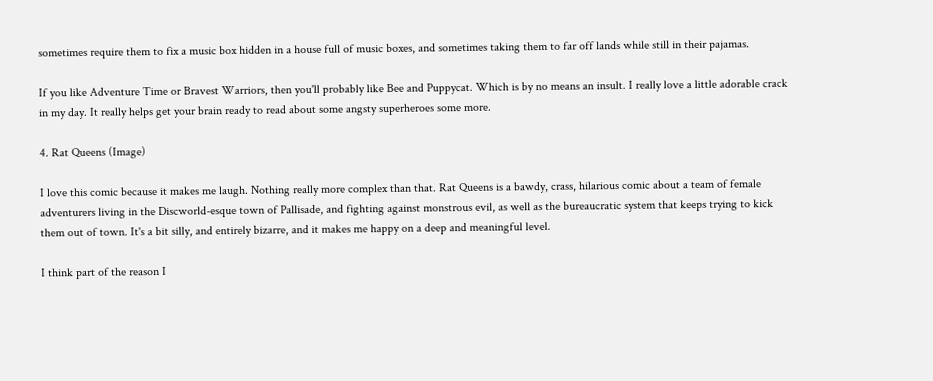sometimes require them to fix a music box hidden in a house full of music boxes, and sometimes taking them to far off lands while still in their pajamas.

If you like Adventure Time or Bravest Warriors, then you'll probably like Bee and Puppycat. Which is by no means an insult. I really love a little adorable crack in my day. It really helps get your brain ready to read about some angsty superheroes some more.

4. Rat Queens (Image)

I love this comic because it makes me laugh. Nothing really more complex than that. Rat Queens is a bawdy, crass, hilarious comic about a team of female adventurers living in the Discworld-esque town of Pallisade, and fighting against monstrous evil, as well as the bureaucratic system that keeps trying to kick them out of town. It's a bit silly, and entirely bizarre, and it makes me happy on a deep and meaningful level.

I think part of the reason I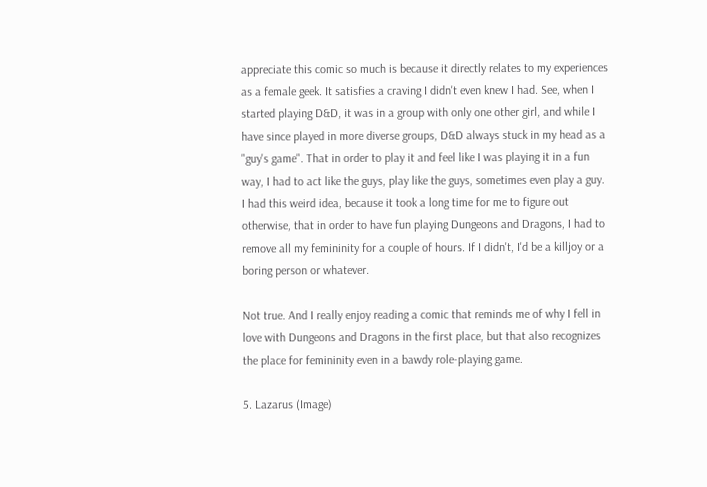appreciate this comic so much is because it directly relates to my experiences as a female geek. It satisfies a craving I didn't even knew I had. See, when I started playing D&D, it was in a group with only one other girl, and while I have since played in more diverse groups, D&D always stuck in my head as a "guy's game". That in order to play it and feel like I was playing it in a fun way, I had to act like the guys, play like the guys, sometimes even play a guy. I had this weird idea, because it took a long time for me to figure out otherwise, that in order to have fun playing Dungeons and Dragons, I had to remove all my femininity for a couple of hours. If I didn't, I'd be a killjoy or a boring person or whatever.

Not true. And I really enjoy reading a comic that reminds me of why I fell in love with Dungeons and Dragons in the first place, but that also recognizes the place for femininity even in a bawdy role-playing game.

5. Lazarus (Image)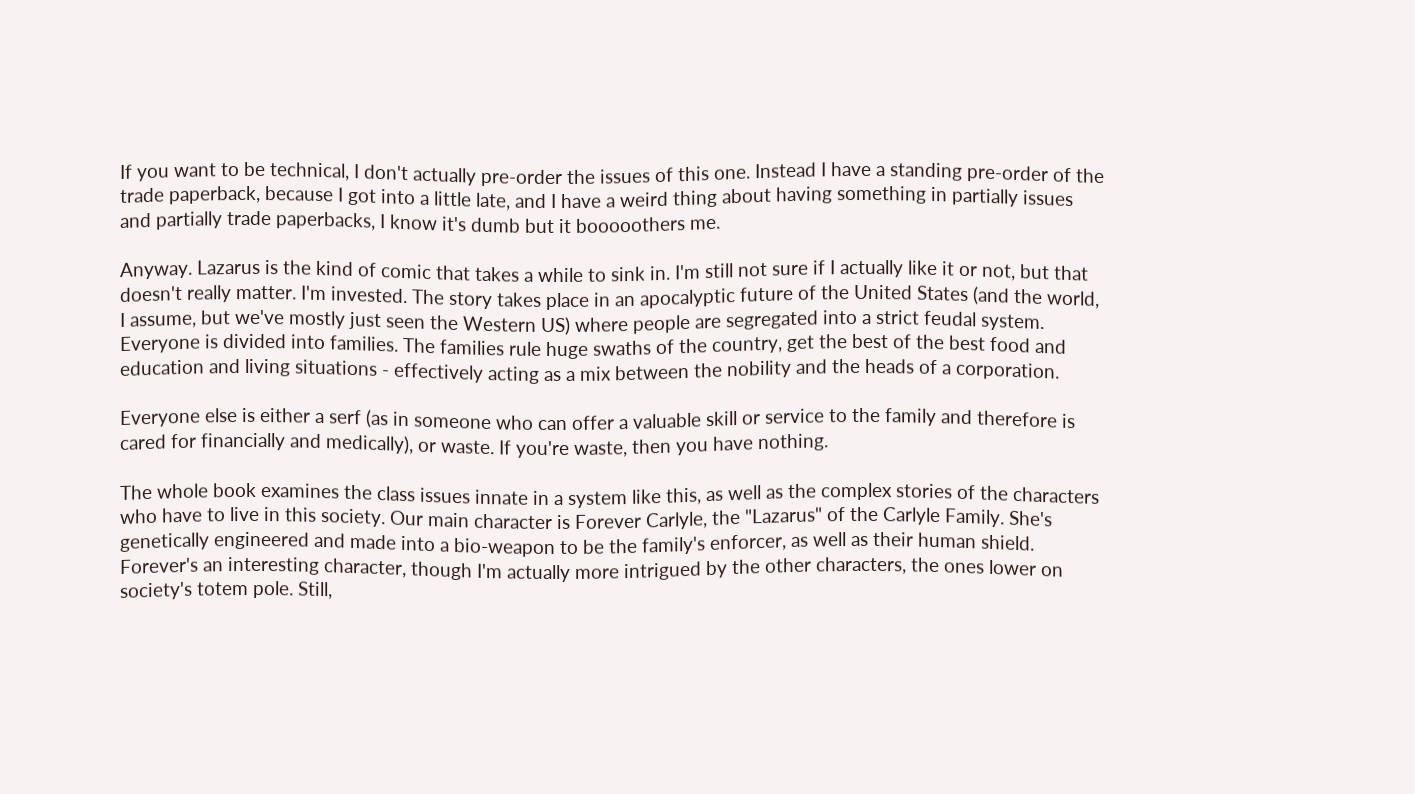If you want to be technical, I don't actually pre-order the issues of this one. Instead I have a standing pre-order of the trade paperback, because I got into a little late, and I have a weird thing about having something in partially issues and partially trade paperbacks, I know it's dumb but it booooothers me.

Anyway. Lazarus is the kind of comic that takes a while to sink in. I'm still not sure if I actually like it or not, but that doesn't really matter. I'm invested. The story takes place in an apocalyptic future of the United States (and the world, I assume, but we've mostly just seen the Western US) where people are segregated into a strict feudal system. Everyone is divided into families. The families rule huge swaths of the country, get the best of the best food and education and living situations - effectively acting as a mix between the nobility and the heads of a corporation.

Everyone else is either a serf (as in someone who can offer a valuable skill or service to the family and therefore is cared for financially and medically), or waste. If you're waste, then you have nothing.

The whole book examines the class issues innate in a system like this, as well as the complex stories of the characters who have to live in this society. Our main character is Forever Carlyle, the "Lazarus" of the Carlyle Family. She's genetically engineered and made into a bio-weapon to be the family's enforcer, as well as their human shield. Forever's an interesting character, though I'm actually more intrigued by the other characters, the ones lower on society's totem pole. Still,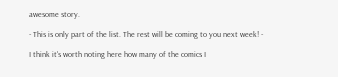awesome story.

- This is only part of the list. The rest will be coming to you next week! -

I think it's worth noting here how many of the comics I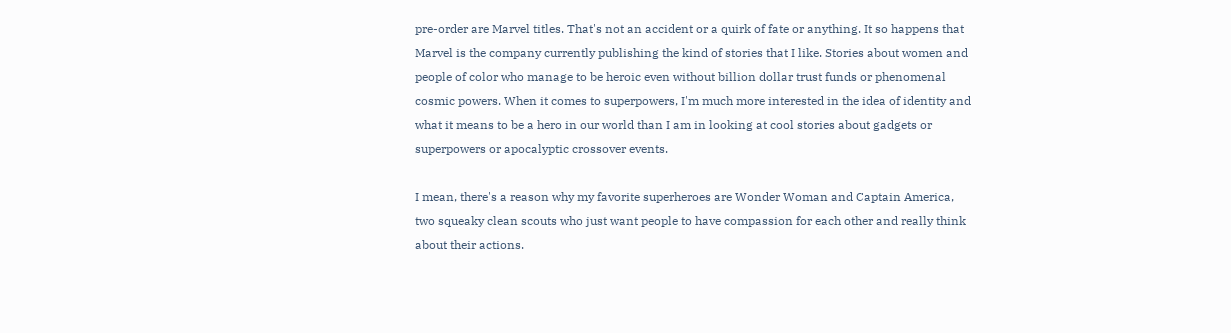pre-order are Marvel titles. That's not an accident or a quirk of fate or anything. It so happens that Marvel is the company currently publishing the kind of stories that I like. Stories about women and people of color who manage to be heroic even without billion dollar trust funds or phenomenal cosmic powers. When it comes to superpowers, I'm much more interested in the idea of identity and what it means to be a hero in our world than I am in looking at cool stories about gadgets or superpowers or apocalyptic crossover events.

I mean, there's a reason why my favorite superheroes are Wonder Woman and Captain America, two squeaky clean scouts who just want people to have compassion for each other and really think about their actions.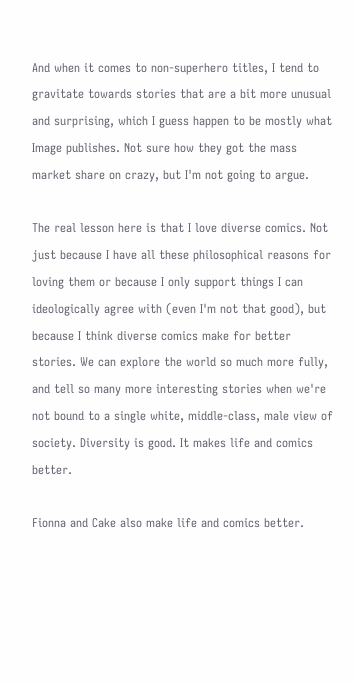And when it comes to non-superhero titles, I tend to gravitate towards stories that are a bit more unusual and surprising, which I guess happen to be mostly what Image publishes. Not sure how they got the mass market share on crazy, but I'm not going to argue.

The real lesson here is that I love diverse comics. Not just because I have all these philosophical reasons for loving them or because I only support things I can ideologically agree with (even I'm not that good), but because I think diverse comics make for better stories. We can explore the world so much more fully, and tell so many more interesting stories when we're not bound to a single white, middle-class, male view of society. Diversity is good. It makes life and comics better.

Fionna and Cake also make life and comics better.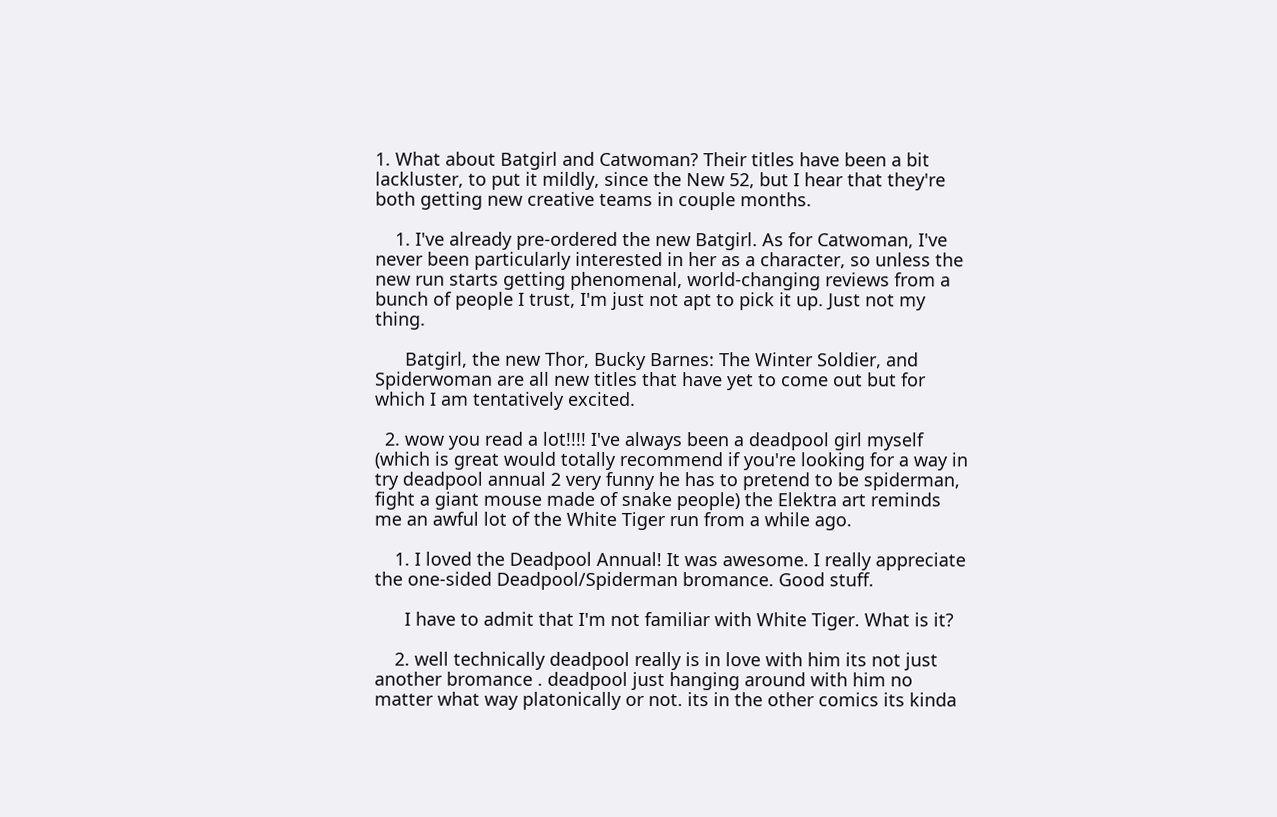1. What about Batgirl and Catwoman? Their titles have been a bit lackluster, to put it mildly, since the New 52, but I hear that they're both getting new creative teams in couple months.

    1. I've already pre-ordered the new Batgirl. As for Catwoman, I've never been particularly interested in her as a character, so unless the new run starts getting phenomenal, world-changing reviews from a bunch of people I trust, I'm just not apt to pick it up. Just not my thing.

      Batgirl, the new Thor, Bucky Barnes: The Winter Soldier, and Spiderwoman are all new titles that have yet to come out but for which I am tentatively excited.

  2. wow you read a lot!!!! I've always been a deadpool girl myself (which is great would totally recommend if you're looking for a way in try deadpool annual 2 very funny he has to pretend to be spiderman, fight a giant mouse made of snake people) the Elektra art reminds me an awful lot of the White Tiger run from a while ago.

    1. I loved the Deadpool Annual! It was awesome. I really appreciate the one-sided Deadpool/Spiderman bromance. Good stuff.

      I have to admit that I'm not familiar with White Tiger. What is it?

    2. well technically deadpool really is in love with him its not just another bromance . deadpool just hanging around with him no matter what way platonically or not. its in the other comics its kinda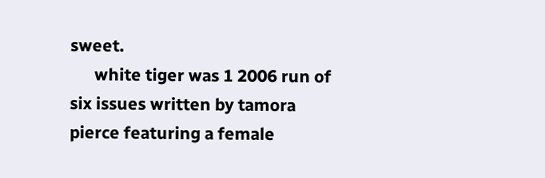sweet.
      white tiger was 1 2006 run of six issues written by tamora pierce featuring a female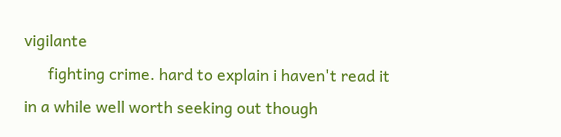vigilante
      fighting crime. hard to explain i haven't read it in a while well worth seeking out though